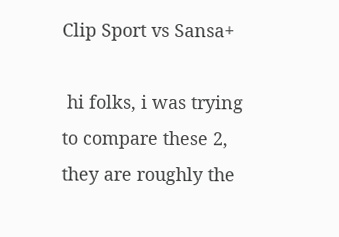Clip Sport vs Sansa+

 hi folks, i was trying to compare these 2, they are roughly the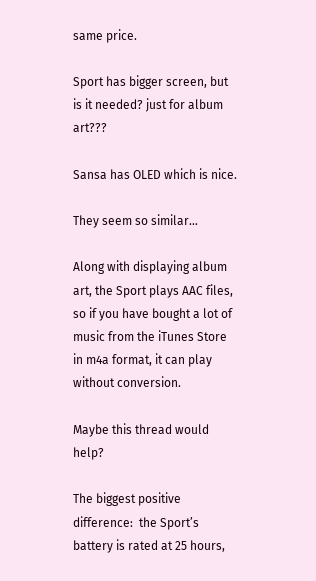same price.

Sport has bigger screen, but is it needed? just for album art???

Sansa has OLED which is nice.

They seem so similar…

Along with displaying album art, the Sport plays AAC files, so if you have bought a lot of music from the iTunes Store in m4a format, it can play without conversion.

Maybe this thread would help?

The biggest positive difference:  the Sport’s battery is rated at 25 hours,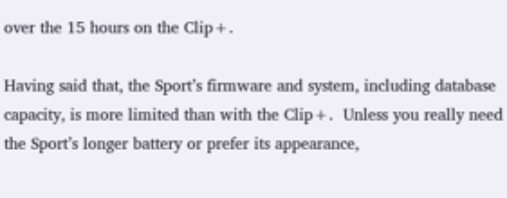over the 15 hours on the Clip+.

Having said that, the Sport’s firmware and system, including database capacity, is more limited than with the Clip+.  Unless you really need the Sport’s longer battery or prefer its appearance,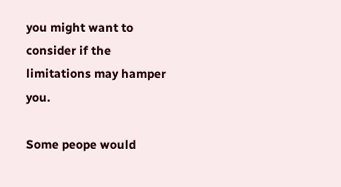you might want to consider if the limitations may hamper you.

Some peope would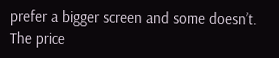prefer a bigger screen and some doesn’t. The price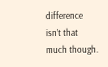difference isn’t that much though.